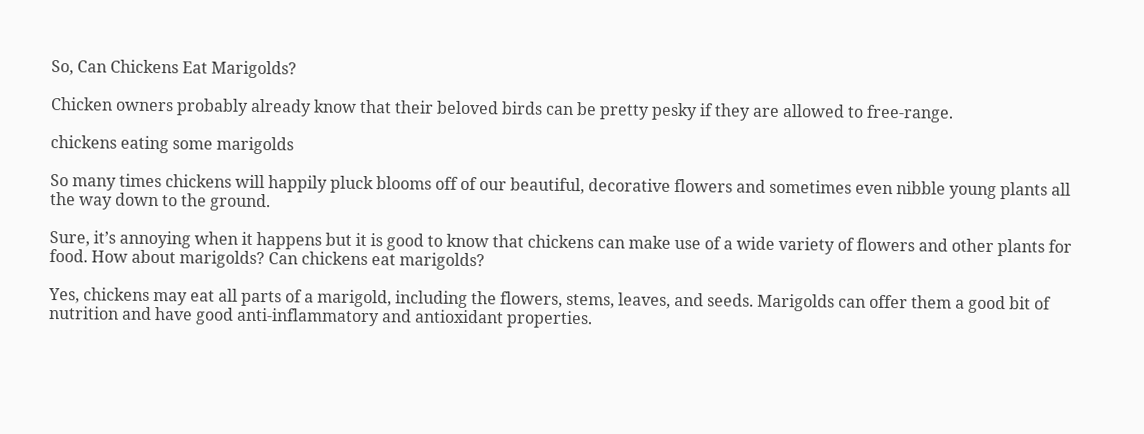So, Can Chickens Eat Marigolds?

Chicken owners probably already know that their beloved birds can be pretty pesky if they are allowed to free-range.

chickens eating some marigolds

So many times chickens will happily pluck blooms off of our beautiful, decorative flowers and sometimes even nibble young plants all the way down to the ground.

Sure, it’s annoying when it happens but it is good to know that chickens can make use of a wide variety of flowers and other plants for food. How about marigolds? Can chickens eat marigolds?

Yes, chickens may eat all parts of a marigold, including the flowers, stems, leaves, and seeds. Marigolds can offer them a good bit of nutrition and have good anti-inflammatory and antioxidant properties.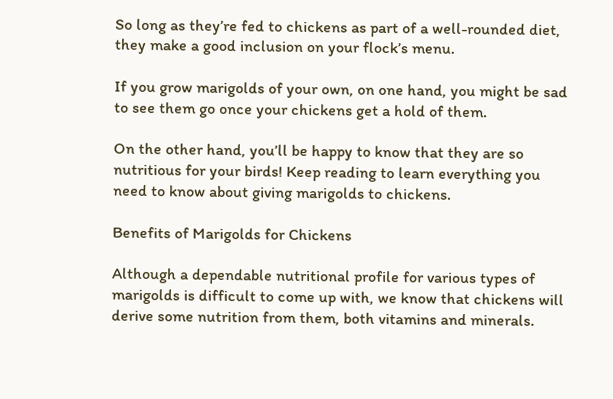So long as they’re fed to chickens as part of a well-rounded diet, they make a good inclusion on your flock’s menu.

If you grow marigolds of your own, on one hand, you might be sad to see them go once your chickens get a hold of them.

On the other hand, you’ll be happy to know that they are so nutritious for your birds! Keep reading to learn everything you need to know about giving marigolds to chickens.

Benefits of Marigolds for Chickens

Although a dependable nutritional profile for various types of marigolds is difficult to come up with, we know that chickens will derive some nutrition from them, both vitamins and minerals.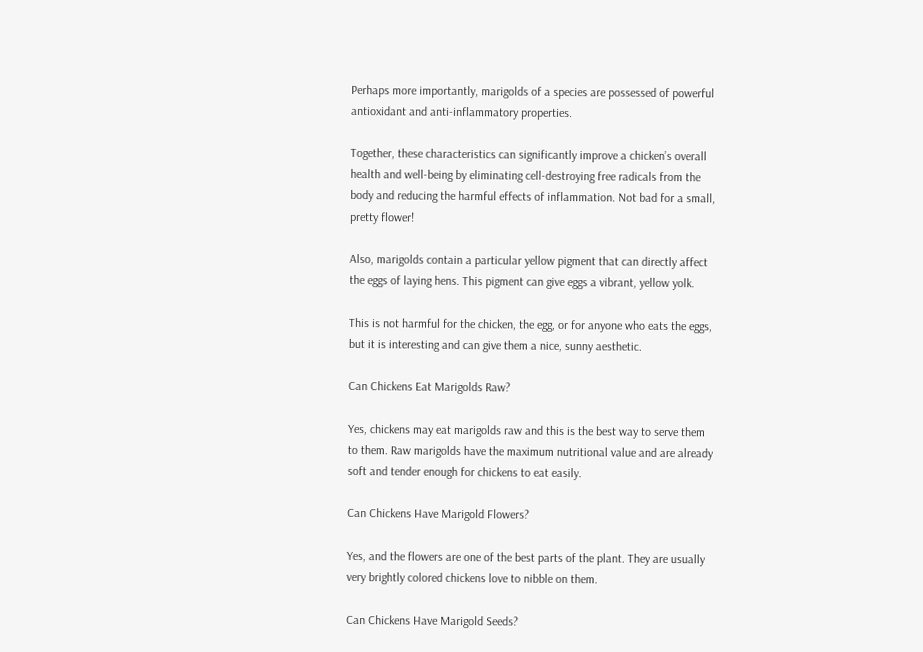Perhaps more importantly, marigolds of a species are possessed of powerful antioxidant and anti-inflammatory properties.

Together, these characteristics can significantly improve a chicken’s overall health and well-being by eliminating cell-destroying free radicals from the body and reducing the harmful effects of inflammation. Not bad for a small, pretty flower!

Also, marigolds contain a particular yellow pigment that can directly affect the eggs of laying hens. This pigment can give eggs a vibrant, yellow yolk.

This is not harmful for the chicken, the egg, or for anyone who eats the eggs, but it is interesting and can give them a nice, sunny aesthetic.

Can Chickens Eat Marigolds Raw?

Yes, chickens may eat marigolds raw and this is the best way to serve them to them. Raw marigolds have the maximum nutritional value and are already soft and tender enough for chickens to eat easily.

Can Chickens Have Marigold Flowers?

Yes, and the flowers are one of the best parts of the plant. They are usually very brightly colored chickens love to nibble on them.

Can Chickens Have Marigold Seeds?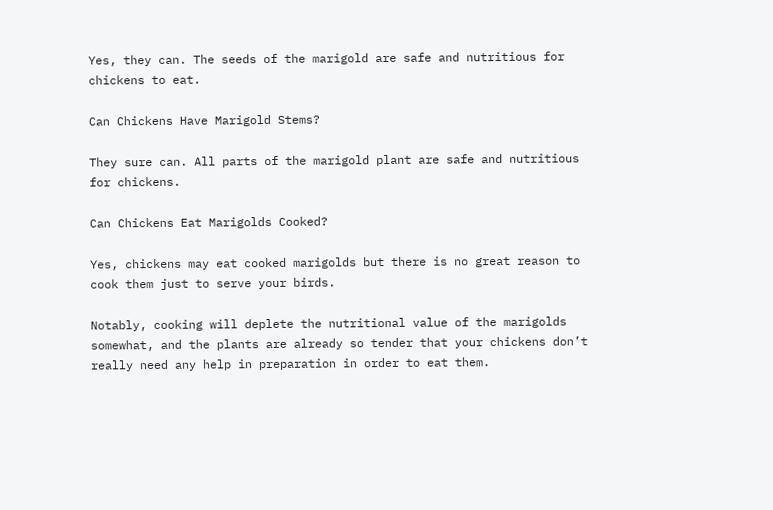Yes, they can. The seeds of the marigold are safe and nutritious for chickens to eat.

Can Chickens Have Marigold Stems?

They sure can. All parts of the marigold plant are safe and nutritious for chickens.

Can Chickens Eat Marigolds Cooked?

Yes, chickens may eat cooked marigolds but there is no great reason to cook them just to serve your birds.

Notably, cooking will deplete the nutritional value of the marigolds somewhat, and the plants are already so tender that your chickens don’t really need any help in preparation in order to eat them.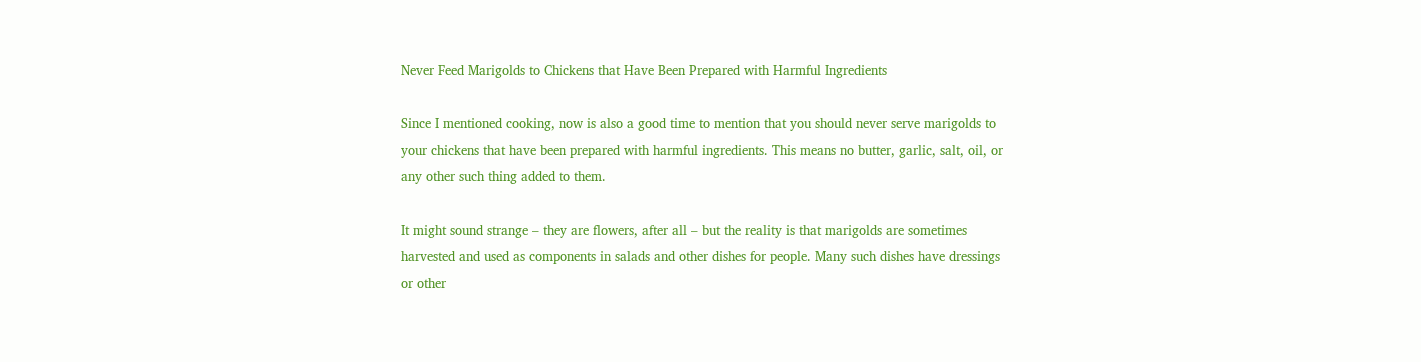Never Feed Marigolds to Chickens that Have Been Prepared with Harmful Ingredients

Since I mentioned cooking, now is also a good time to mention that you should never serve marigolds to your chickens that have been prepared with harmful ingredients. This means no butter, garlic, salt, oil, or any other such thing added to them.

It might sound strange – they are flowers, after all – but the reality is that marigolds are sometimes harvested and used as components in salads and other dishes for people. Many such dishes have dressings or other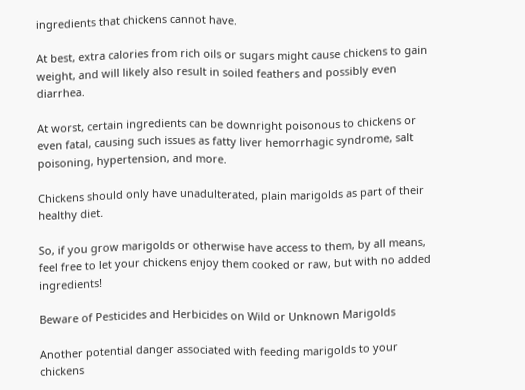ingredients that chickens cannot have.

At best, extra calories from rich oils or sugars might cause chickens to gain weight, and will likely also result in soiled feathers and possibly even diarrhea.

At worst, certain ingredients can be downright poisonous to chickens or even fatal, causing such issues as fatty liver hemorrhagic syndrome, salt poisoning, hypertension, and more.

Chickens should only have unadulterated, plain marigolds as part of their healthy diet.

So, if you grow marigolds or otherwise have access to them, by all means, feel free to let your chickens enjoy them cooked or raw, but with no added ingredients!

Beware of Pesticides and Herbicides on Wild or Unknown Marigolds

Another potential danger associated with feeding marigolds to your chickens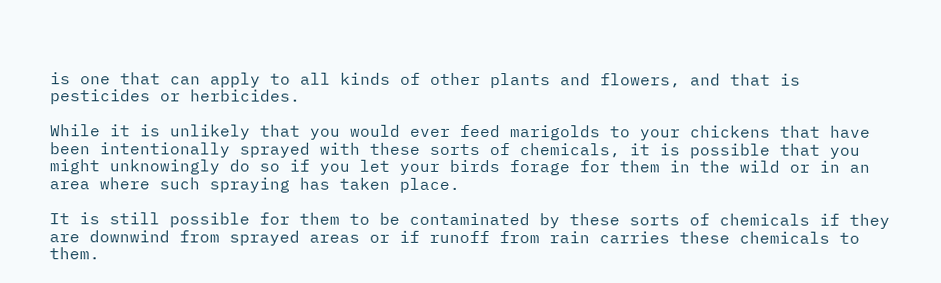is one that can apply to all kinds of other plants and flowers, and that is pesticides or herbicides.

While it is unlikely that you would ever feed marigolds to your chickens that have been intentionally sprayed with these sorts of chemicals, it is possible that you might unknowingly do so if you let your birds forage for them in the wild or in an area where such spraying has taken place.

It is still possible for them to be contaminated by these sorts of chemicals if they are downwind from sprayed areas or if runoff from rain carries these chemicals to them.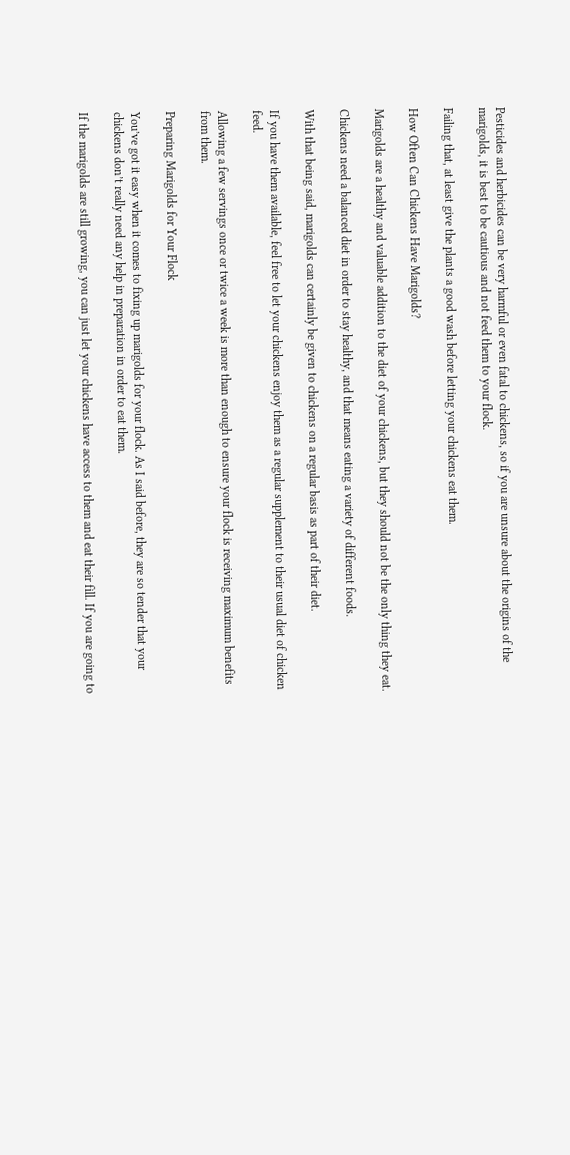Pesticides and herbicides can be very harmful or even fatal to chickens, so if you are unsure about the origins of the marigolds, it is best to be cautious and not feed them to your flock.

Failing that, at least give the plants a good wash before letting your chickens eat them.

How Often Can Chickens Have Marigolds?

Marigolds are a healthy and valuable addition to the diet of your chickens, but they should not be the only thing they eat.

Chickens need a balanced diet in order to stay healthy, and that means eating a variety of different foods.

With that being said, marigolds can certainly be given to chickens on a regular basis as part of their diet.

If you have them available, feel free to let your chickens enjoy them as a regular supplement to their usual diet of chicken feed.

Allowing a few servings once or twice a week is more than enough to ensure your flock is receiving maximum benefits from them.

Preparing Marigolds for Your Flock

You’ve got it easy when it comes to fixing up marigolds for your flock. As I said before, they are so tender that your chickens don’t really need any help in preparation in order to eat them.

If the marigolds are still growing, you can just let your chickens have access to them and eat their fill. If you are going to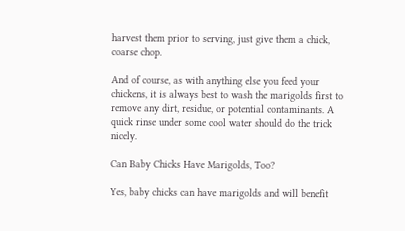harvest them prior to serving, just give them a chick, coarse chop.

And of course, as with anything else you feed your chickens, it is always best to wash the marigolds first to remove any dirt, residue, or potential contaminants. A quick rinse under some cool water should do the trick nicely.

Can Baby Chicks Have Marigolds, Too?

Yes, baby chicks can have marigolds and will benefit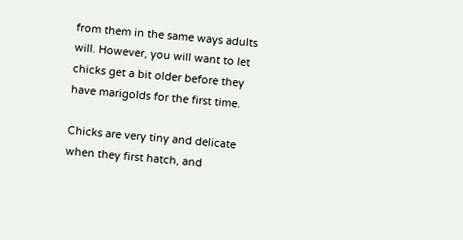from them in the same ways adults will. However, you will want to let chicks get a bit older before they have marigolds for the first time.

Chicks are very tiny and delicate when they first hatch, and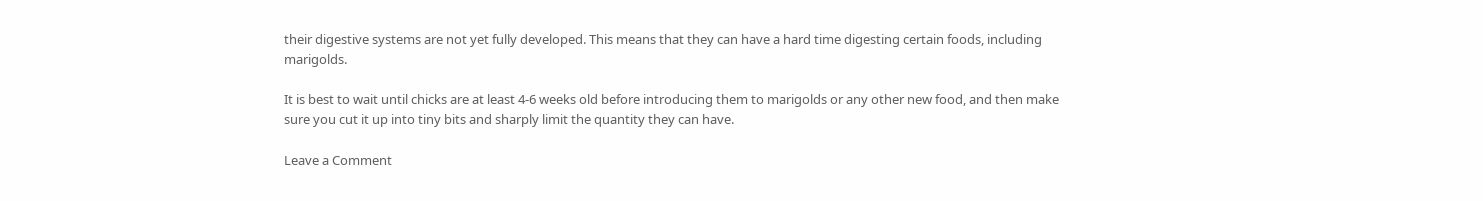their digestive systems are not yet fully developed. This means that they can have a hard time digesting certain foods, including marigolds.

It is best to wait until chicks are at least 4-6 weeks old before introducing them to marigolds or any other new food, and then make sure you cut it up into tiny bits and sharply limit the quantity they can have.

Leave a Comment